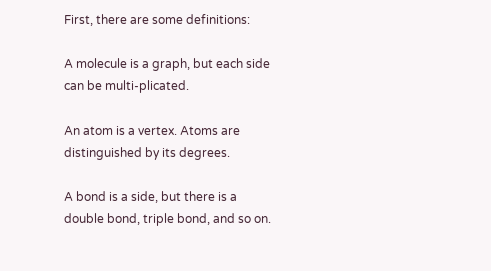First, there are some definitions:

A molecule is a graph, but each side can be multi-plicated.

An atom is a vertex. Atoms are distinguished by its degrees.

A bond is a side, but there is a double bond, triple bond, and so on.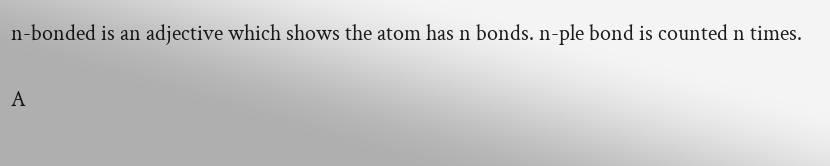n-bonded is an adjective which shows the atom has n bonds. n-ple bond is counted n times.

A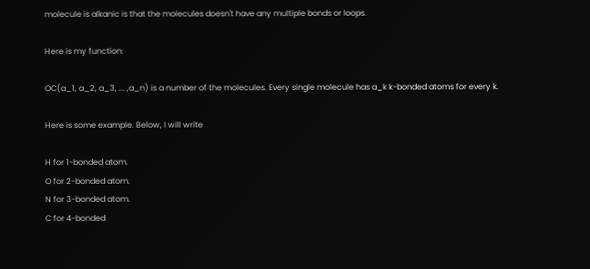molecule is alkanic is that the molecules doesn't have any multiple bonds or loops.

Here is my function:

OC(a_1, a_2, a_3, ... ,a_n) is a number of the molecules. Every single molecule has a_k k-bonded atoms for every k.

Here is some example. Below, I will write

H for 1-bonded atom.
O for 2-bonded atom.
N for 3-bonded atom.
C for 4-bonded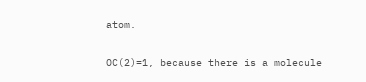atom.

OC(2)=1, because there is a molecule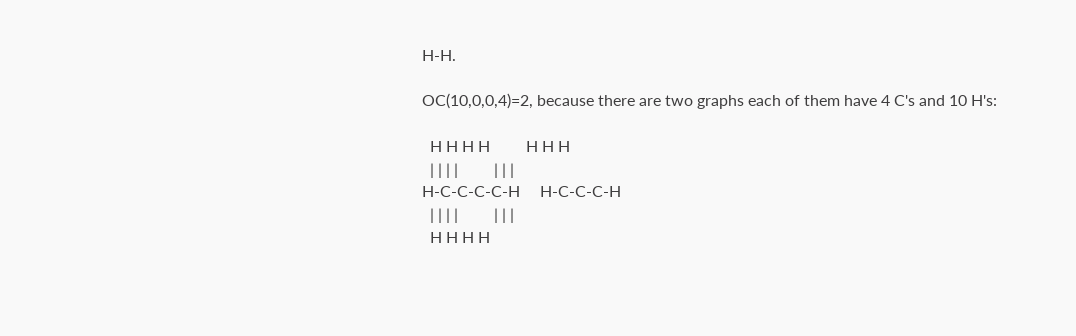H-H.

OC(10,0,0,4)=2, because there are two graphs each of them have 4 C's and 10 H's:

  H H H H         H H H
  | | | |         | | |
H-C-C-C-C-H     H-C-C-C-H
  | | | |         | | |
  H H H H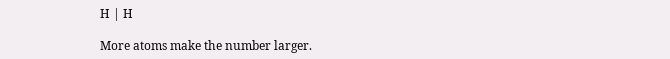H | H

More atoms make the number larger.